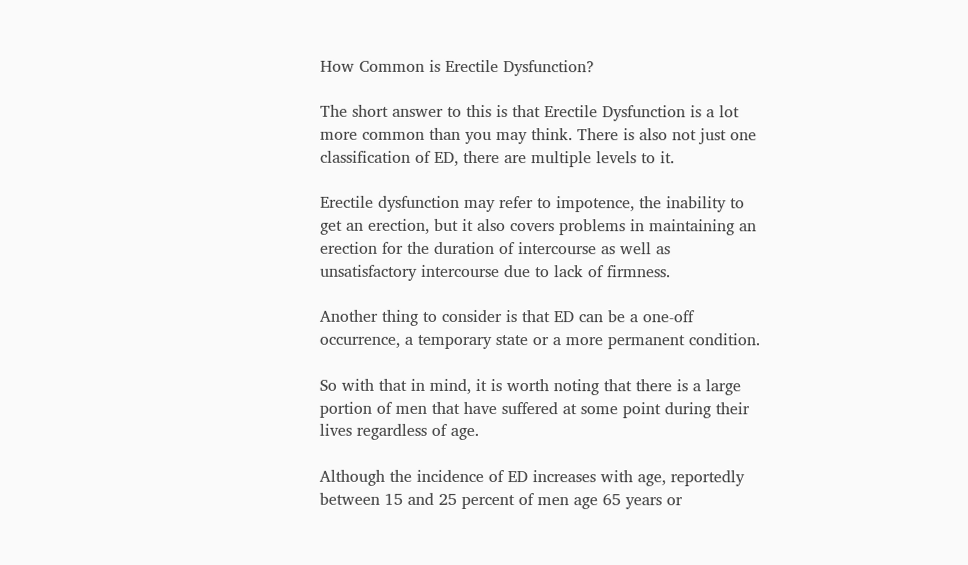How Common is Erectile Dysfunction?

The short answer to this is that Erectile Dysfunction is a lot more common than you may think. There is also not just one classification of ED, there are multiple levels to it.

Erectile dysfunction may refer to impotence, the inability to get an erection, but it also covers problems in maintaining an erection for the duration of intercourse as well as unsatisfactory intercourse due to lack of firmness.

Another thing to consider is that ED can be a one-off occurrence, a temporary state or a more permanent condition.

So with that in mind, it is worth noting that there is a large portion of men that have suffered at some point during their lives regardless of age.

Although the incidence of ED increases with age, reportedly between 15 and 25 percent of men age 65 years or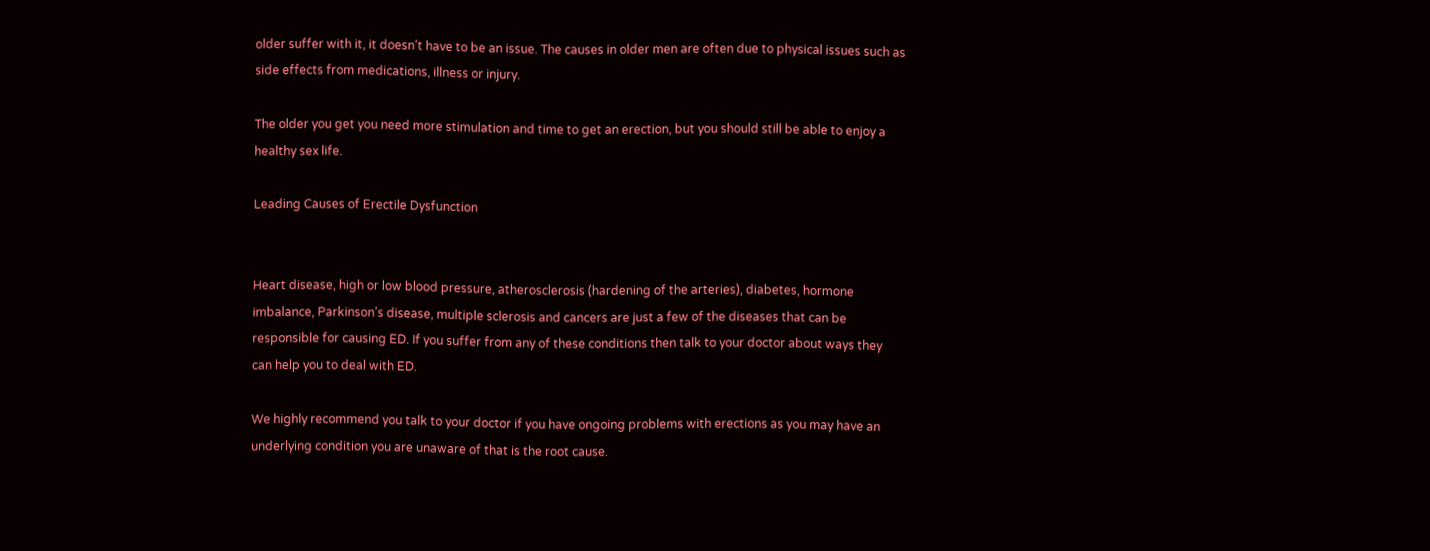older suffer with it, it doesn’t have to be an issue. The causes in older men are often due to physical issues such as side effects from medications, illness or injury.

The older you get you need more stimulation and time to get an erection, but you should still be able to enjoy a healthy sex life.

Leading Causes of Erectile Dysfunction


Heart disease, high or low blood pressure, atherosclerosis (hardening of the arteries), diabetes, hormone imbalance, Parkinson’s disease, multiple sclerosis and cancers are just a few of the diseases that can be responsible for causing ED. If you suffer from any of these conditions then talk to your doctor about ways they can help you to deal with ED.

We highly recommend you talk to your doctor if you have ongoing problems with erections as you may have an underlying condition you are unaware of that is the root cause.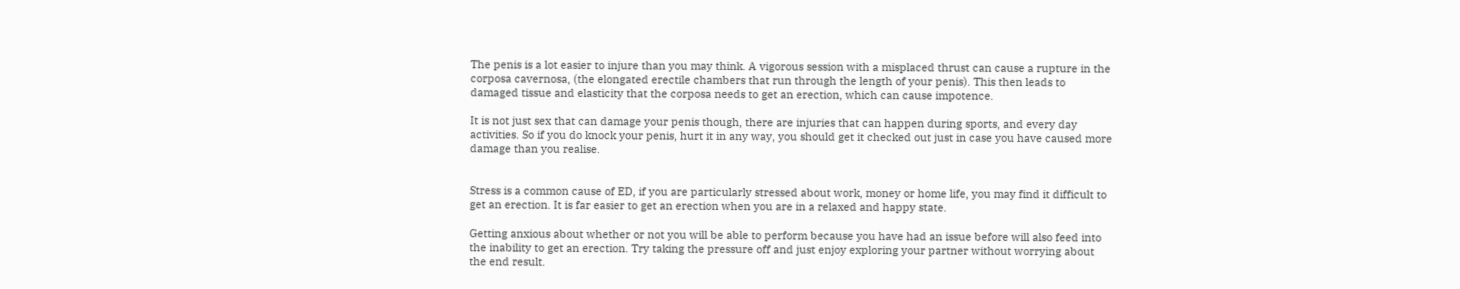The penis is a lot easier to injure than you may think. A vigorous session with a misplaced thrust can cause a rupture in the corposa cavernosa, (the elongated erectile chambers that run through the length of your penis). This then leads to damaged tissue and elasticity that the corposa needs to get an erection, which can cause impotence.

It is not just sex that can damage your penis though, there are injuries that can happen during sports, and every day activities. So if you do knock your penis, hurt it in any way, you should get it checked out just in case you have caused more damage than you realise.


Stress is a common cause of ED, if you are particularly stressed about work, money or home life, you may find it difficult to get an erection. It is far easier to get an erection when you are in a relaxed and happy state.

Getting anxious about whether or not you will be able to perform because you have had an issue before will also feed into the inability to get an erection. Try taking the pressure off and just enjoy exploring your partner without worrying about the end result.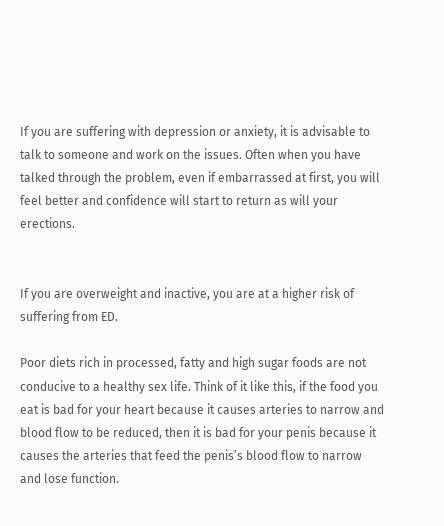If you are suffering with depression or anxiety, it is advisable to talk to someone and work on the issues. Often when you have talked through the problem, even if embarrassed at first, you will feel better and confidence will start to return as will your erections.


If you are overweight and inactive, you are at a higher risk of suffering from ED.

Poor diets rich in processed, fatty and high sugar foods are not conducive to a healthy sex life. Think of it like this, if the food you eat is bad for your heart because it causes arteries to narrow and blood flow to be reduced, then it is bad for your penis because it causes the arteries that feed the penis’s blood flow to narrow and lose function.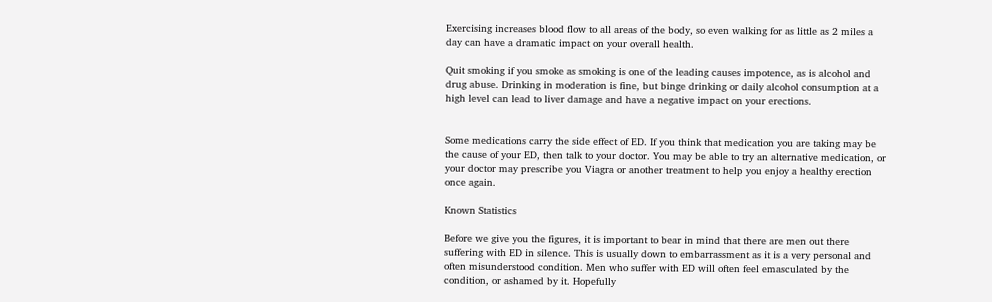Exercising increases blood flow to all areas of the body, so even walking for as little as 2 miles a day can have a dramatic impact on your overall health.

Quit smoking if you smoke as smoking is one of the leading causes impotence, as is alcohol and drug abuse. Drinking in moderation is fine, but binge drinking or daily alcohol consumption at a high level can lead to liver damage and have a negative impact on your erections.


Some medications carry the side effect of ED. If you think that medication you are taking may be the cause of your ED, then talk to your doctor. You may be able to try an alternative medication, or your doctor may prescribe you Viagra or another treatment to help you enjoy a healthy erection once again.

Known Statistics

Before we give you the figures, it is important to bear in mind that there are men out there suffering with ED in silence. This is usually down to embarrassment as it is a very personal and often misunderstood condition. Men who suffer with ED will often feel emasculated by the condition, or ashamed by it. Hopefully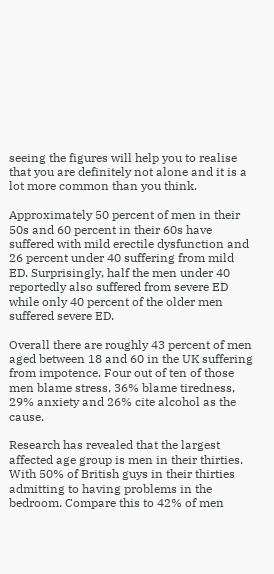seeing the figures will help you to realise that you are definitely not alone and it is a lot more common than you think.

Approximately 50 percent of men in their 50s and 60 percent in their 60s have suffered with mild erectile dysfunction and 26 percent under 40 suffering from mild ED. Surprisingly, half the men under 40 reportedly also suffered from severe ED while only 40 percent of the older men suffered severe ED.

Overall there are roughly 43 percent of men aged between 18 and 60 in the UK suffering from impotence. Four out of ten of those men blame stress, 36% blame tiredness, 29% anxiety and 26% cite alcohol as the cause.

Research has revealed that the largest affected age group is men in their thirties. With 50% of British guys in their thirties admitting to having problems in the bedroom. Compare this to 42% of men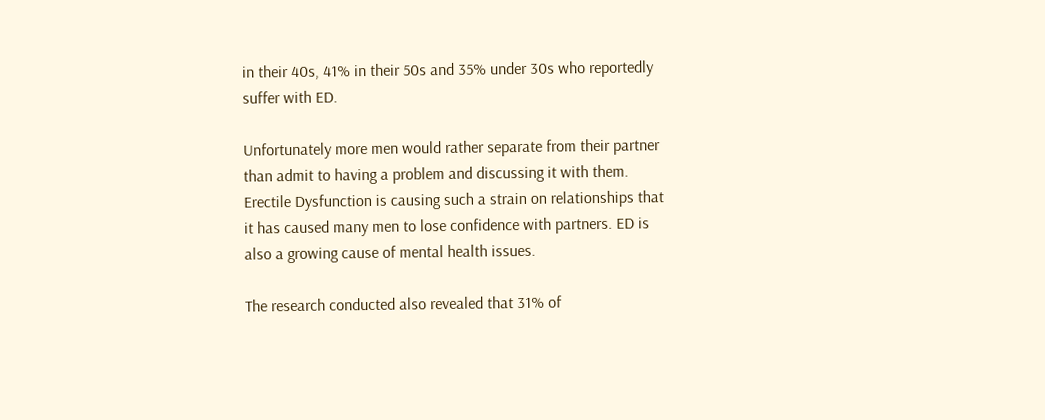in their 40s, 41% in their 50s and 35% under 30s who reportedly suffer with ED.

Unfortunately more men would rather separate from their partner than admit to having a problem and discussing it with them. Erectile Dysfunction is causing such a strain on relationships that it has caused many men to lose confidence with partners. ED is also a growing cause of mental health issues.

The research conducted also revealed that 31% of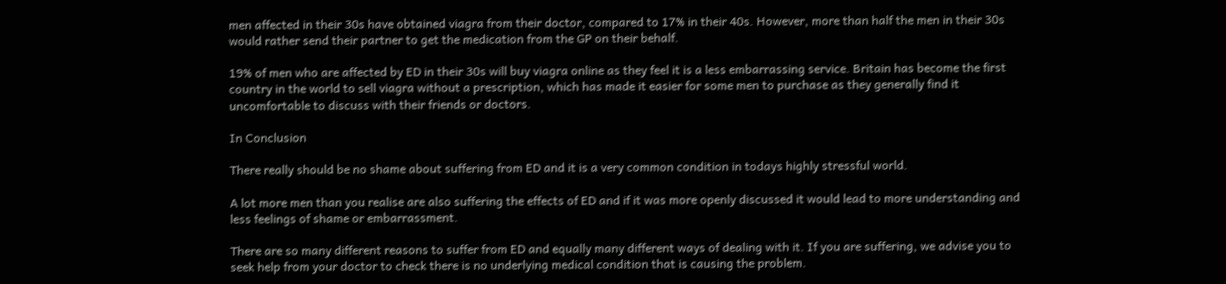men affected in their 30s have obtained viagra from their doctor, compared to 17% in their 40s. However, more than half the men in their 30s would rather send their partner to get the medication from the GP on their behalf.

19% of men who are affected by ED in their 30s will buy viagra online as they feel it is a less embarrassing service. Britain has become the first country in the world to sell viagra without a prescription, which has made it easier for some men to purchase as they generally find it uncomfortable to discuss with their friends or doctors.

In Conclusion

There really should be no shame about suffering from ED and it is a very common condition in todays highly stressful world.

A lot more men than you realise are also suffering the effects of ED and if it was more openly discussed it would lead to more understanding and less feelings of shame or embarrassment.

There are so many different reasons to suffer from ED and equally many different ways of dealing with it. If you are suffering, we advise you to seek help from your doctor to check there is no underlying medical condition that is causing the problem.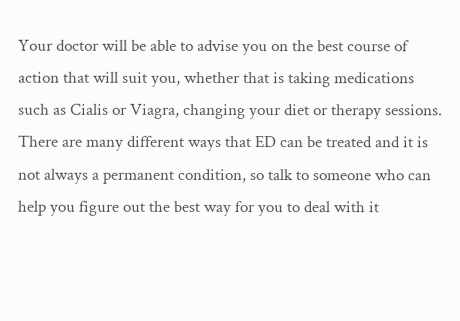Your doctor will be able to advise you on the best course of action that will suit you, whether that is taking medications such as Cialis or Viagra, changing your diet or therapy sessions. There are many different ways that ED can be treated and it is not always a permanent condition, so talk to someone who can help you figure out the best way for you to deal with it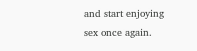and start enjoying sex once again.